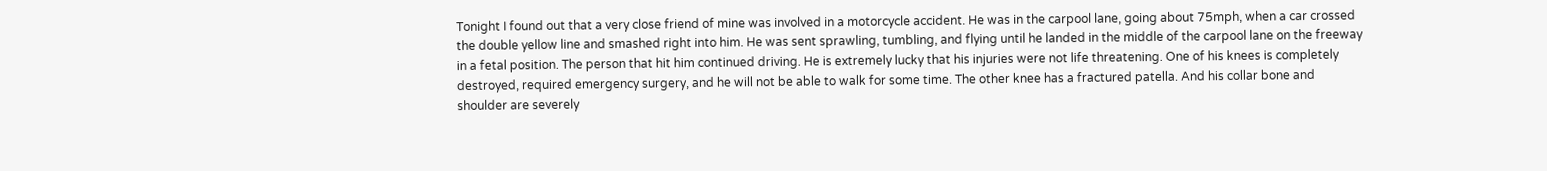Tonight I found out that a very close friend of mine was involved in a motorcycle accident. He was in the carpool lane, going about 75mph, when a car crossed the double yellow line and smashed right into him. He was sent sprawling, tumbling, and flying until he landed in the middle of the carpool lane on the freeway in a fetal position. The person that hit him continued driving. He is extremely lucky that his injuries were not life threatening. One of his knees is completely destroyed, required emergency surgery, and he will not be able to walk for some time. The other knee has a fractured patella. And his collar bone and shoulder are severely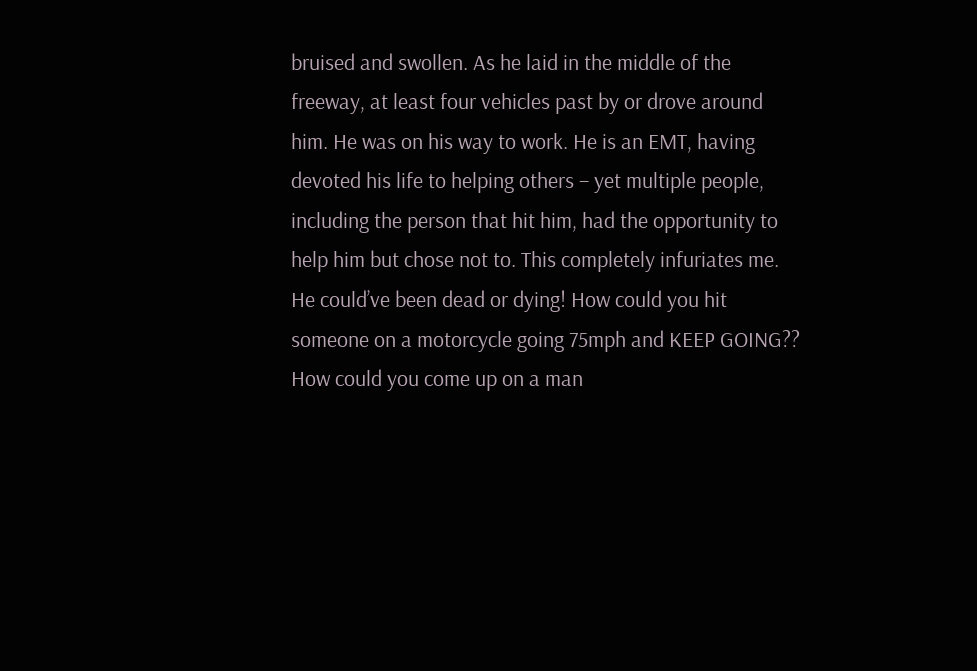bruised and swollen. As he laid in the middle of the freeway, at least four vehicles past by or drove around him. He was on his way to work. He is an EMT, having devoted his life to helping others – yet multiple people, including the person that hit him, had the opportunity to help him but chose not to. This completely infuriates me. He could’ve been dead or dying! How could you hit someone on a motorcycle going 75mph and KEEP GOING?? How could you come up on a man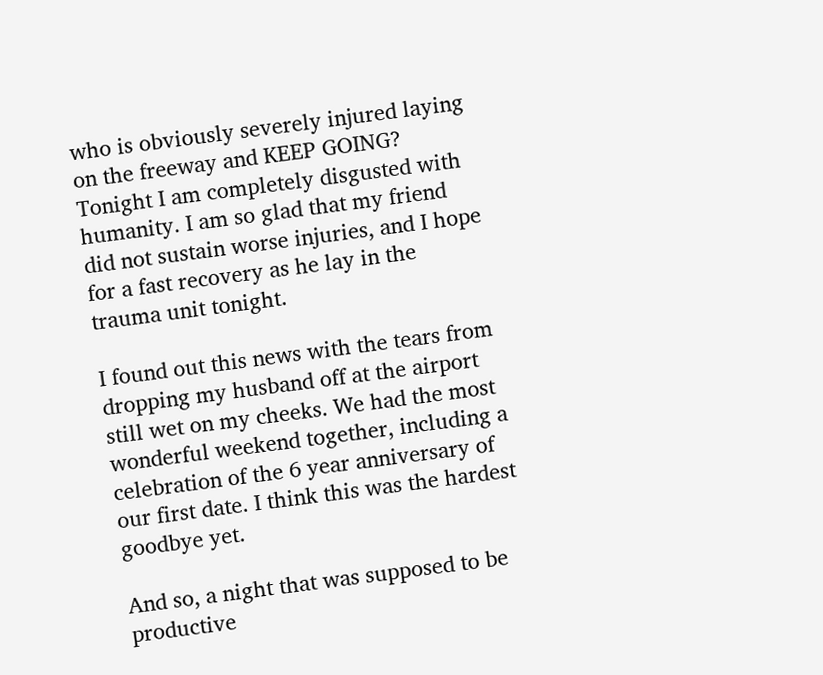who is obviously severely injured laying on the freeway and KEEP GOING? Tonight I am completely disgusted with humanity. I am so glad that my friend did not sustain worse injuries, and I hope for a fast recovery as he lay in the trauma unit tonight.

I found out this news with the tears from dropping my husband off at the airport still wet on my cheeks. We had the most wonderful weekend together, including a celebration of the 6 year anniversary of our first date. I think this was the hardest goodbye yet.

And so, a night that was supposed to be productive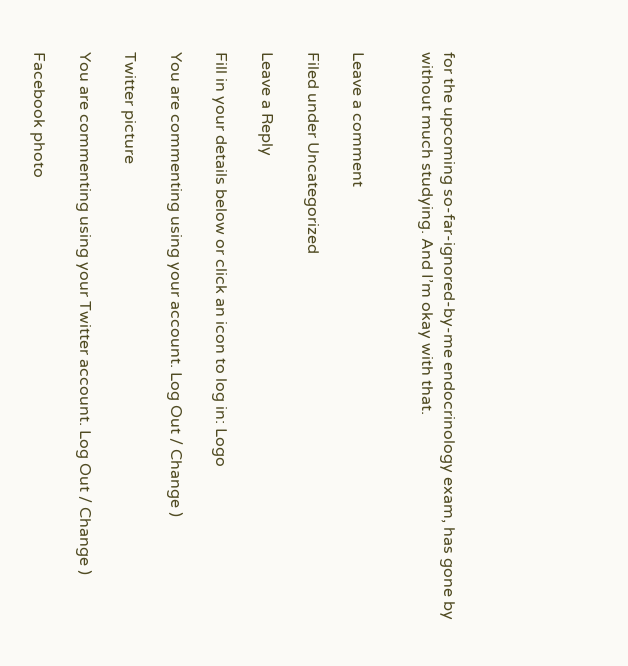for the upcoming so-far-ignored-by-me endocrinology exam, has gone by without much studying. And I’m okay with that.


Leave a comment

Filed under Uncategorized

Leave a Reply

Fill in your details below or click an icon to log in: Logo

You are commenting using your account. Log Out / Change )

Twitter picture

You are commenting using your Twitter account. Log Out / Change )

Facebook photo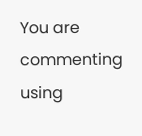You are commenting using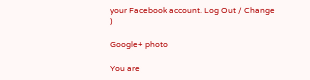your Facebook account. Log Out / Change )

Google+ photo

You are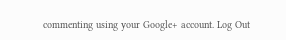commenting using your Google+ account. Log Out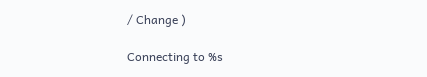/ Change )

Connecting to %s